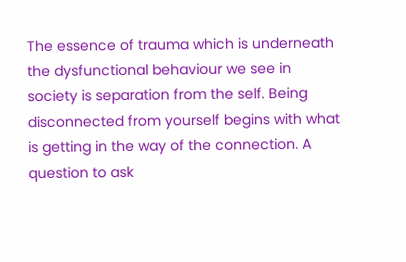The essence of trauma which is underneath the dysfunctional behaviour we see in society is separation from the self. Being disconnected from yourself begins with what is getting in the way of the connection. A question to ask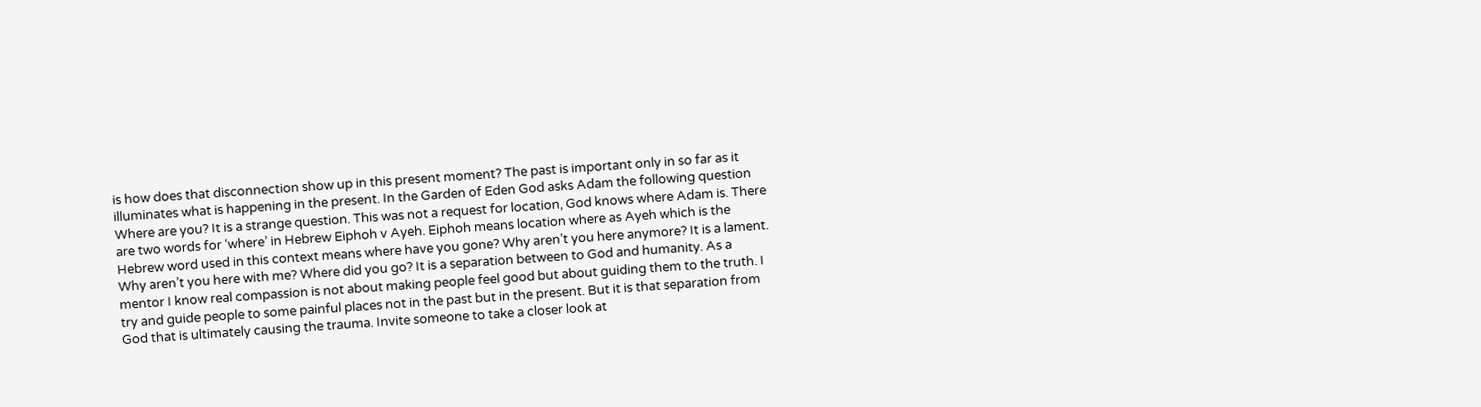is how does that disconnection show up in this present moment? The past is important only in so far as it illuminates what is happening in the present. In the Garden of Eden God asks Adam the following question Where are you? It is a strange question. This was not a request for location, God knows where Adam is. There are two words for ‘where’ in Hebrew Eiphoh v Ayeh. Eiphoh means location where as Ayeh which is the Hebrew word used in this context means where have you gone? Why aren’t you here anymore? It is a lament. Why aren’t you here with me? Where did you go? It is a separation between to God and humanity. As a mentor I know real compassion is not about making people feel good but about guiding them to the truth. I try and guide people to some painful places not in the past but in the present. But it is that separation from God that is ultimately causing the trauma. Invite someone to take a closer look at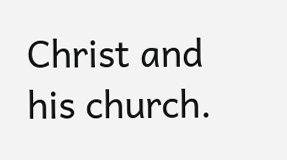Christ and his church.